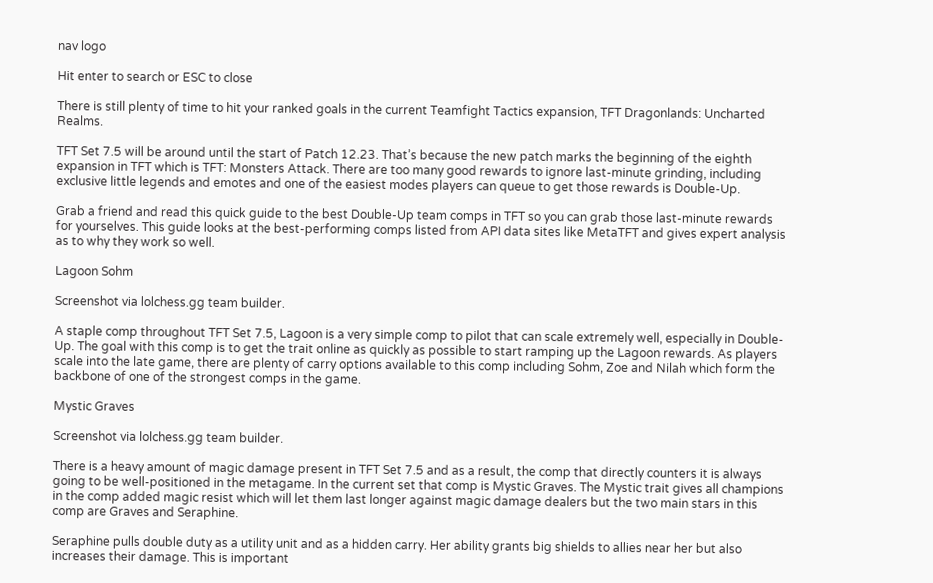nav logo

Hit enter to search or ESC to close

There is still plenty of time to hit your ranked goals in the current Teamfight Tactics expansion, TFT Dragonlands: Uncharted Realms.

TFT Set 7.5 will be around until the start of Patch 12.23. That’s because the new patch marks the beginning of the eighth expansion in TFT which is TFT: Monsters Attack. There are too many good rewards to ignore last-minute grinding, including exclusive little legends and emotes and one of the easiest modes players can queue to get those rewards is Double-Up.

Grab a friend and read this quick guide to the best Double-Up team comps in TFT so you can grab those last-minute rewards for yourselves. This guide looks at the best-performing comps listed from API data sites like MetaTFT and gives expert analysis as to why they work so well.

Lagoon Sohm

Screenshot via lolchess.gg team builder.

A staple comp throughout TFT Set 7.5, Lagoon is a very simple comp to pilot that can scale extremely well, especially in Double-Up. The goal with this comp is to get the trait online as quickly as possible to start ramping up the Lagoon rewards. As players scale into the late game, there are plenty of carry options available to this comp including Sohm, Zoe and Nilah which form the backbone of one of the strongest comps in the game.

Mystic Graves

Screenshot via lolchess.gg team builder.

There is a heavy amount of magic damage present in TFT Set 7.5 and as a result, the comp that directly counters it is always going to be well-positioned in the metagame. In the current set that comp is Mystic Graves. The Mystic trait gives all champions in the comp added magic resist which will let them last longer against magic damage dealers but the two main stars in this comp are Graves and Seraphine.

Seraphine pulls double duty as a utility unit and as a hidden carry. Her ability grants big shields to allies near her but also increases their damage. This is important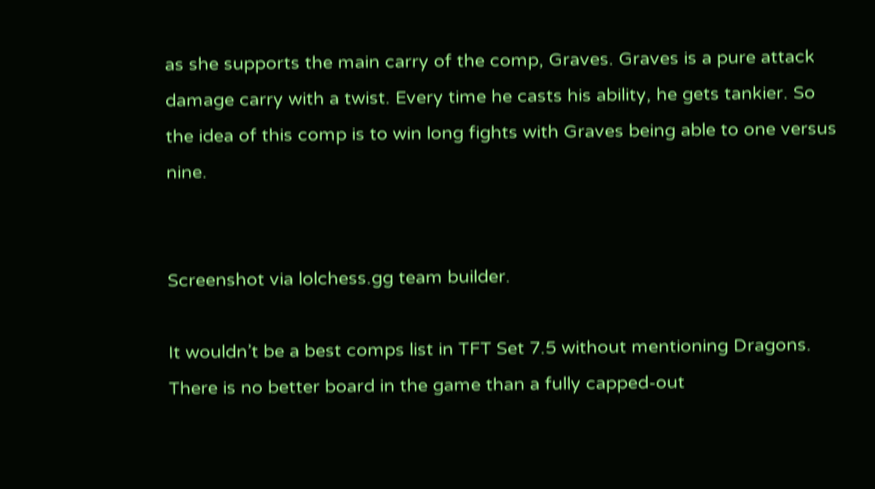as she supports the main carry of the comp, Graves. Graves is a pure attack damage carry with a twist. Every time he casts his ability, he gets tankier. So the idea of this comp is to win long fights with Graves being able to one versus nine.


Screenshot via lolchess.gg team builder.

It wouldn’t be a best comps list in TFT Set 7.5 without mentioning Dragons. There is no better board in the game than a fully capped-out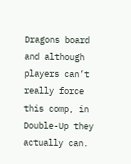Dragons board and although players can’t really force this comp, in Double-Up they actually can.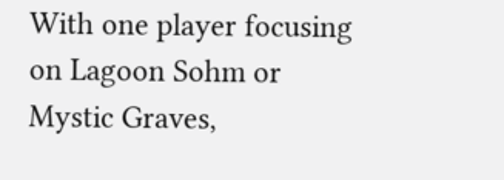With one player focusing on Lagoon Sohm or Mystic Graves,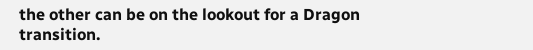the other can be on the lookout for a Dragon transition.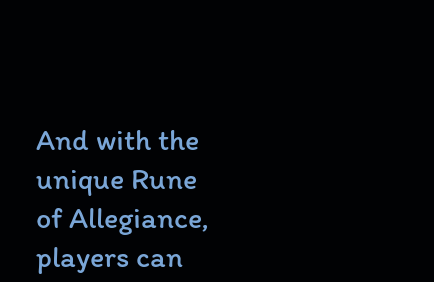And with the unique Rune of Allegiance, players can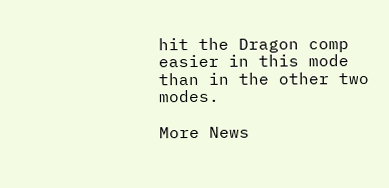hit the Dragon comp easier in this mode than in the other two modes.

More News